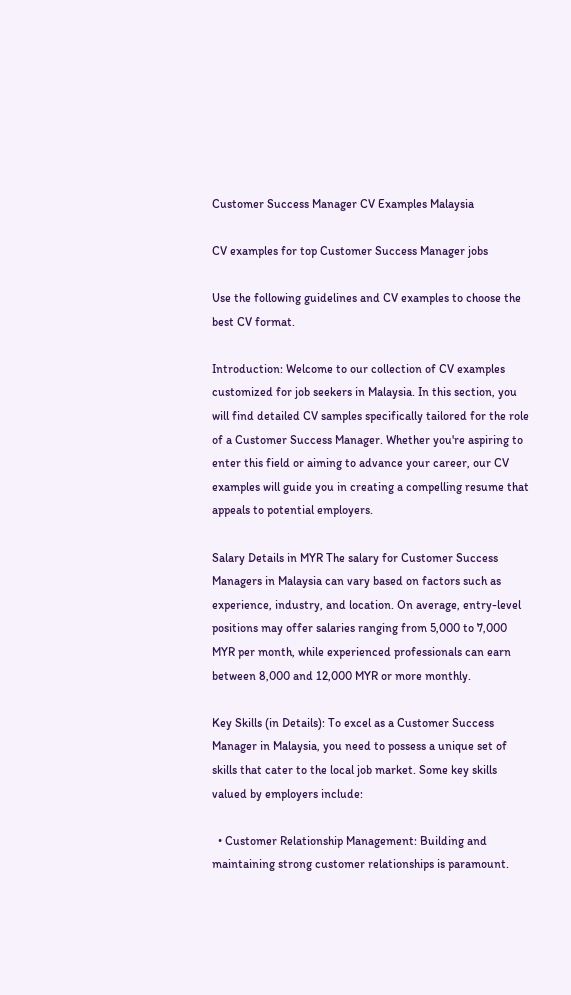Customer Success Manager CV Examples Malaysia

CV examples for top Customer Success Manager jobs

Use the following guidelines and CV examples to choose the best CV format.

Introduction: Welcome to our collection of CV examples customized for job seekers in Malaysia. In this section, you will find detailed CV samples specifically tailored for the role of a Customer Success Manager. Whether you're aspiring to enter this field or aiming to advance your career, our CV examples will guide you in creating a compelling resume that appeals to potential employers.

Salary Details in MYR The salary for Customer Success Managers in Malaysia can vary based on factors such as experience, industry, and location. On average, entry-level positions may offer salaries ranging from 5,000 to 7,000 MYR per month, while experienced professionals can earn between 8,000 and 12,000 MYR or more monthly.

Key Skills (in Details): To excel as a Customer Success Manager in Malaysia, you need to possess a unique set of skills that cater to the local job market. Some key skills valued by employers include:

  • Customer Relationship Management: Building and maintaining strong customer relationships is paramount.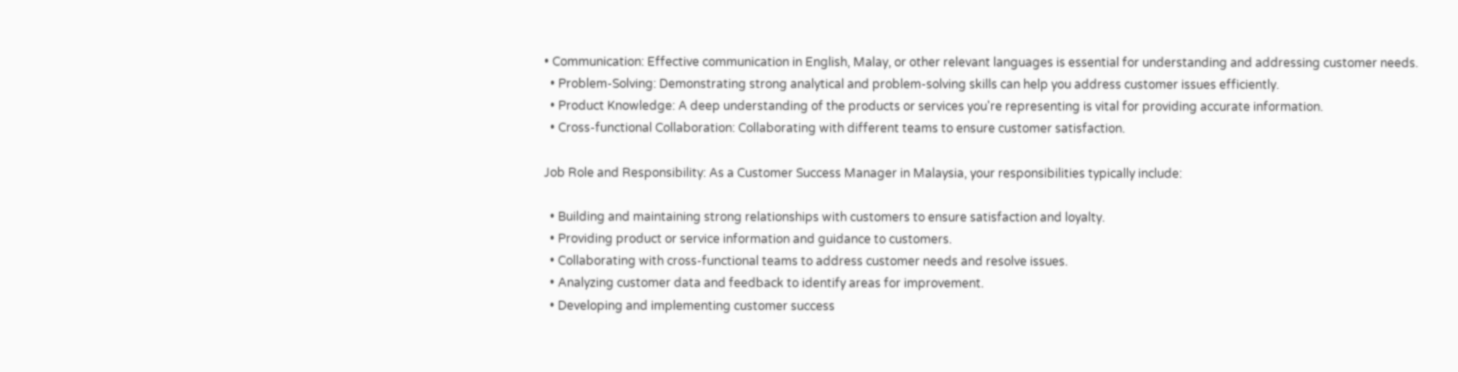• Communication: Effective communication in English, Malay, or other relevant languages is essential for understanding and addressing customer needs.
  • Problem-Solving: Demonstrating strong analytical and problem-solving skills can help you address customer issues efficiently.
  • Product Knowledge: A deep understanding of the products or services you're representing is vital for providing accurate information.
  • Cross-functional Collaboration: Collaborating with different teams to ensure customer satisfaction.

Job Role and Responsibility: As a Customer Success Manager in Malaysia, your responsibilities typically include:

  • Building and maintaining strong relationships with customers to ensure satisfaction and loyalty.
  • Providing product or service information and guidance to customers.
  • Collaborating with cross-functional teams to address customer needs and resolve issues.
  • Analyzing customer data and feedback to identify areas for improvement.
  • Developing and implementing customer success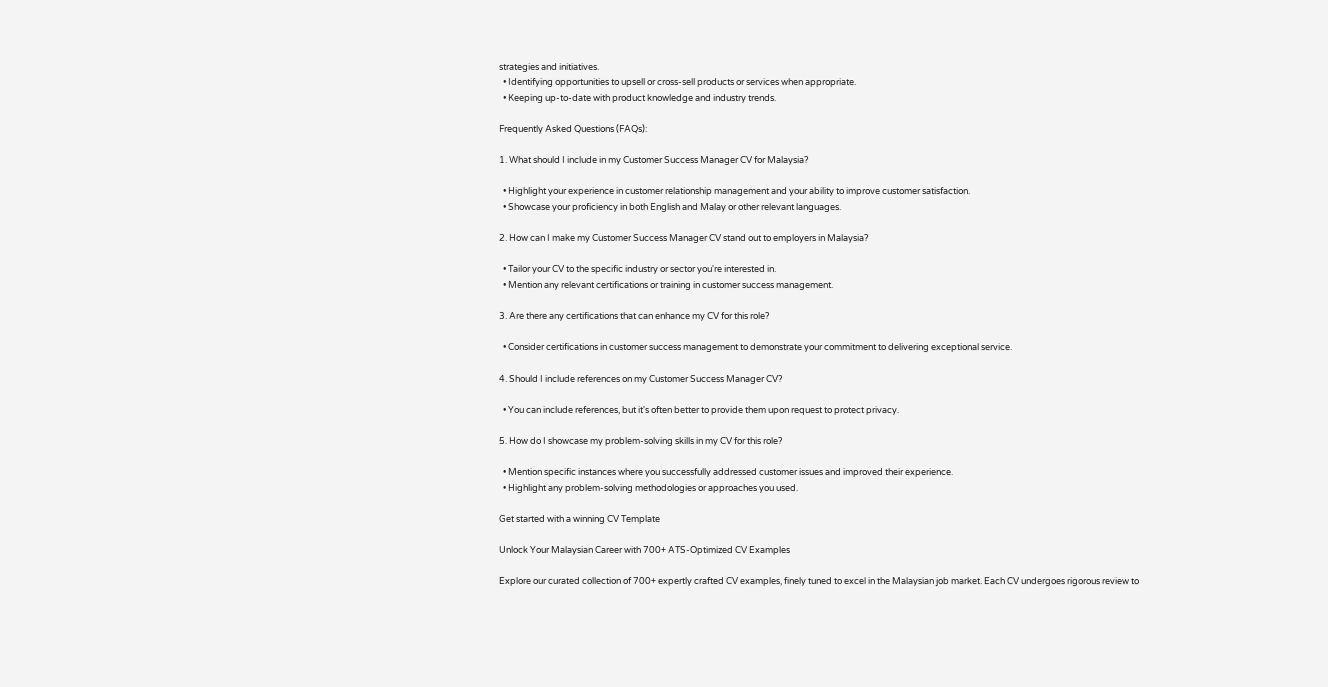strategies and initiatives.
  • Identifying opportunities to upsell or cross-sell products or services when appropriate.
  • Keeping up-to-date with product knowledge and industry trends.

Frequently Asked Questions (FAQs):

1. What should I include in my Customer Success Manager CV for Malaysia?

  • Highlight your experience in customer relationship management and your ability to improve customer satisfaction.
  • Showcase your proficiency in both English and Malay or other relevant languages.

2. How can I make my Customer Success Manager CV stand out to employers in Malaysia?

  • Tailor your CV to the specific industry or sector you're interested in.
  • Mention any relevant certifications or training in customer success management.

3. Are there any certifications that can enhance my CV for this role?

  • Consider certifications in customer success management to demonstrate your commitment to delivering exceptional service.

4. Should I include references on my Customer Success Manager CV?

  • You can include references, but it's often better to provide them upon request to protect privacy.

5. How do I showcase my problem-solving skills in my CV for this role?

  • Mention specific instances where you successfully addressed customer issues and improved their experience.
  • Highlight any problem-solving methodologies or approaches you used.

Get started with a winning CV Template

Unlock Your Malaysian Career with 700+ ATS-Optimized CV Examples

Explore our curated collection of 700+ expertly crafted CV examples, finely tuned to excel in the Malaysian job market. Each CV undergoes rigorous review to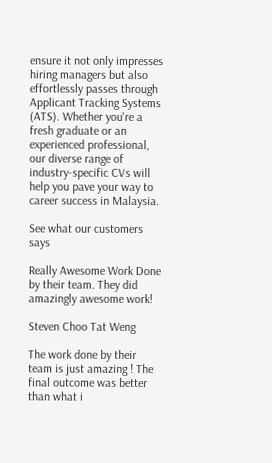ensure it not only impresses hiring managers but also effortlessly passes through Applicant Tracking Systems (ATS). Whether you're a fresh graduate or an experienced professional, our diverse range of industry-specific CVs will help you pave your way to career success in Malaysia.

See what our customers says

Really Awesome Work Done by their team. They did amazingly awesome work!

Steven Choo Tat Weng

The work done by their team is just amazing ! The final outcome was better than what i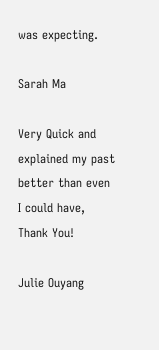was expecting.

Sarah Ma

Very Quick and explained my past better than even I could have, Thank You!

Julie Ouyang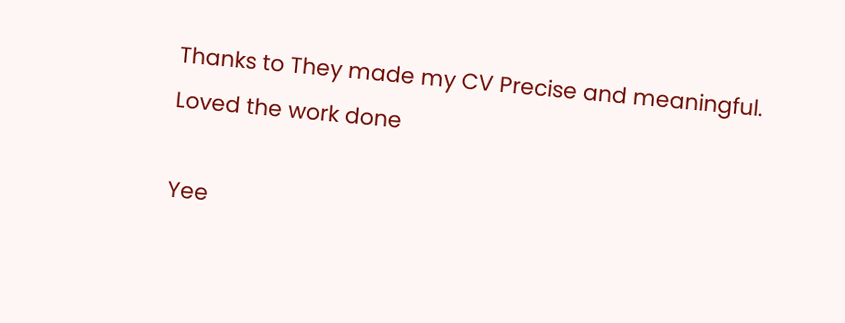Thanks to They made my CV Precise and meaningful. Loved the work done

Yee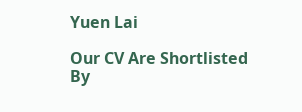Yuen Lai

Our CV Are Shortlisted By